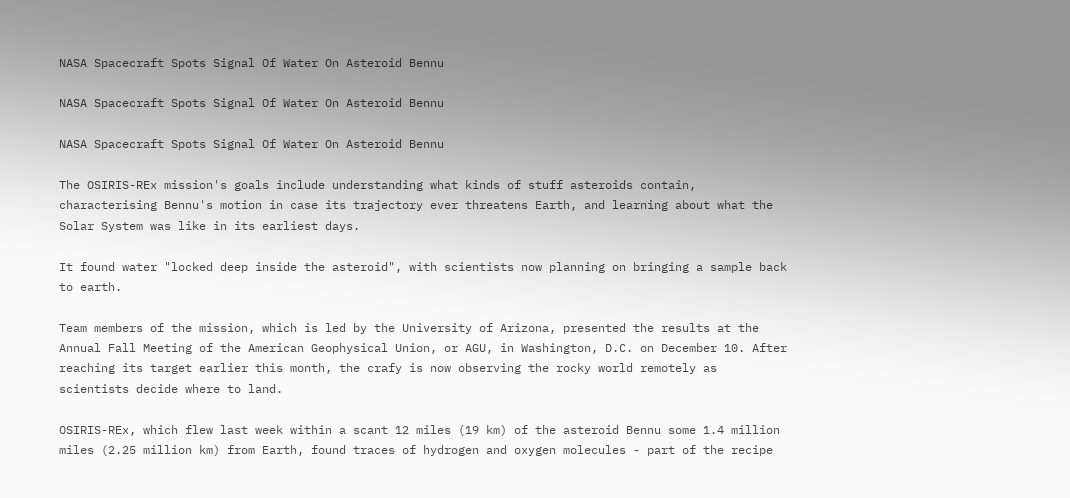NASA Spacecraft Spots Signal Of Water On Asteroid Bennu

NASA Spacecraft Spots Signal Of Water On Asteroid Bennu

NASA Spacecraft Spots Signal Of Water On Asteroid Bennu

The OSIRIS-REx mission's goals include understanding what kinds of stuff asteroids contain, characterising Bennu's motion in case its trajectory ever threatens Earth, and learning about what the Solar System was like in its earliest days.

It found water "locked deep inside the asteroid", with scientists now planning on bringing a sample back to earth.

Team members of the mission, which is led by the University of Arizona, presented the results at the Annual Fall Meeting of the American Geophysical Union, or AGU, in Washington, D.C. on December 10. After reaching its target earlier this month, the crafy is now observing the rocky world remotely as scientists decide where to land.

OSIRIS-REx, which flew last week within a scant 12 miles (19 km) of the asteroid Bennu some 1.4 million miles (2.25 million km) from Earth, found traces of hydrogen and oxygen molecules - part of the recipe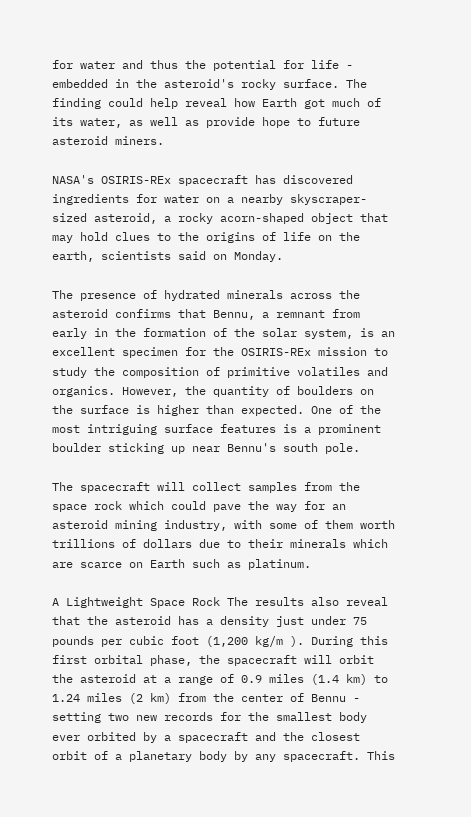for water and thus the potential for life - embedded in the asteroid's rocky surface. The finding could help reveal how Earth got much of its water, as well as provide hope to future asteroid miners.

NASA's OSIRIS-REx spacecraft has discovered ingredients for water on a nearby skyscraper-sized asteroid, a rocky acorn-shaped object that may hold clues to the origins of life on the earth, scientists said on Monday.

The presence of hydrated minerals across the asteroid confirms that Bennu, a remnant from early in the formation of the solar system, is an excellent specimen for the OSIRIS-REx mission to study the composition of primitive volatiles and organics. However, the quantity of boulders on the surface is higher than expected. One of the most intriguing surface features is a prominent boulder sticking up near Bennu's south pole.

The spacecraft will collect samples from the space rock which could pave the way for an asteroid mining industry, with some of them worth trillions of dollars due to their minerals which are scarce on Earth such as platinum.

A Lightweight Space Rock The results also reveal that the asteroid has a density just under 75 pounds per cubic foot (1,200 kg/m ). During this first orbital phase, the spacecraft will orbit the asteroid at a range of 0.9 miles (1.4 km) to 1.24 miles (2 km) from the center of Bennu - setting two new records for the smallest body ever orbited by a spacecraft and the closest orbit of a planetary body by any spacecraft. This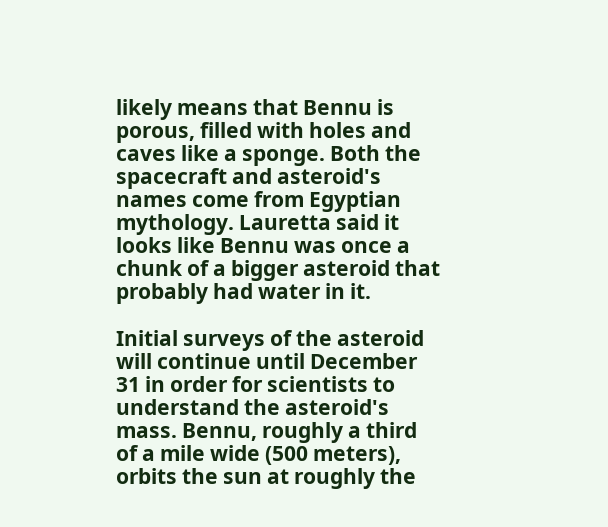likely means that Bennu is porous, filled with holes and caves like a sponge. Both the spacecraft and asteroid's names come from Egyptian mythology. Lauretta said it looks like Bennu was once a chunk of a bigger asteroid that probably had water in it.

Initial surveys of the asteroid will continue until December 31 in order for scientists to understand the asteroid's mass. Bennu, roughly a third of a mile wide (500 meters), orbits the sun at roughly the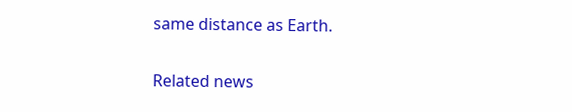same distance as Earth.

Related news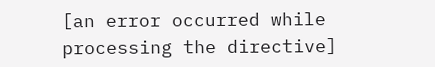[an error occurred while processing the directive]